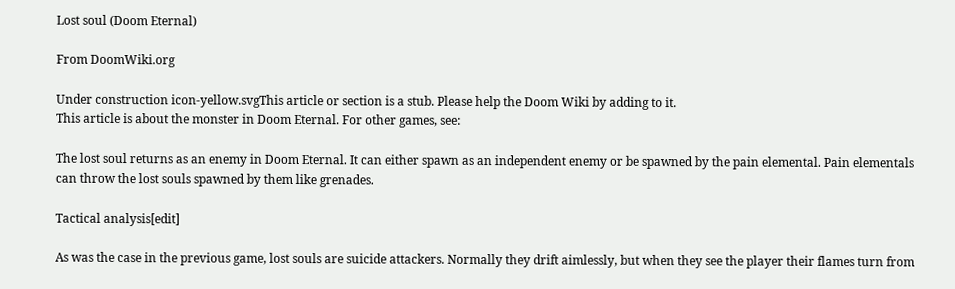Lost soul (Doom Eternal)

From DoomWiki.org

Under construction icon-yellow.svgThis article or section is a stub. Please help the Doom Wiki by adding to it.
This article is about the monster in Doom Eternal. For other games, see:

The lost soul returns as an enemy in Doom Eternal. It can either spawn as an independent enemy or be spawned by the pain elemental. Pain elementals can throw the lost souls spawned by them like grenades.

Tactical analysis[edit]

As was the case in the previous game, lost souls are suicide attackers. Normally they drift aimlessly, but when they see the player their flames turn from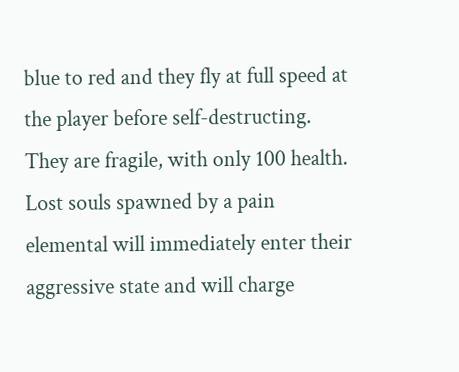blue to red and they fly at full speed at the player before self-destructing. They are fragile, with only 100 health. Lost souls spawned by a pain elemental will immediately enter their aggressive state and will charge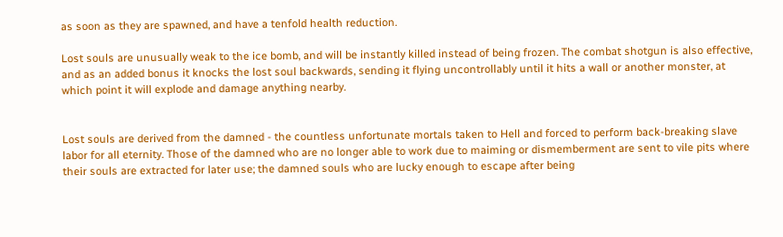as soon as they are spawned, and have a tenfold health reduction.

Lost souls are unusually weak to the ice bomb, and will be instantly killed instead of being frozen. The combat shotgun is also effective, and as an added bonus it knocks the lost soul backwards, sending it flying uncontrollably until it hits a wall or another monster, at which point it will explode and damage anything nearby.


Lost souls are derived from the damned - the countless unfortunate mortals taken to Hell and forced to perform back-breaking slave labor for all eternity. Those of the damned who are no longer able to work due to maiming or dismemberment are sent to vile pits where their souls are extracted for later use; the damned souls who are lucky enough to escape after being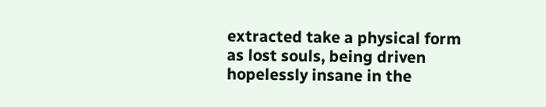extracted take a physical form as lost souls, being driven hopelessly insane in the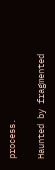process.

Haunted by fragmented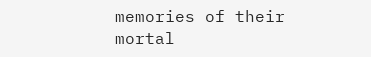memories of their mortal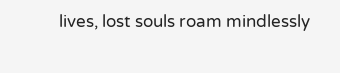lives, lost souls roam mindlessly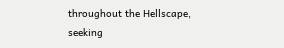throughout the Hellscape, seeking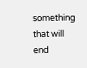something that will end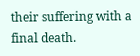their suffering with a final death.